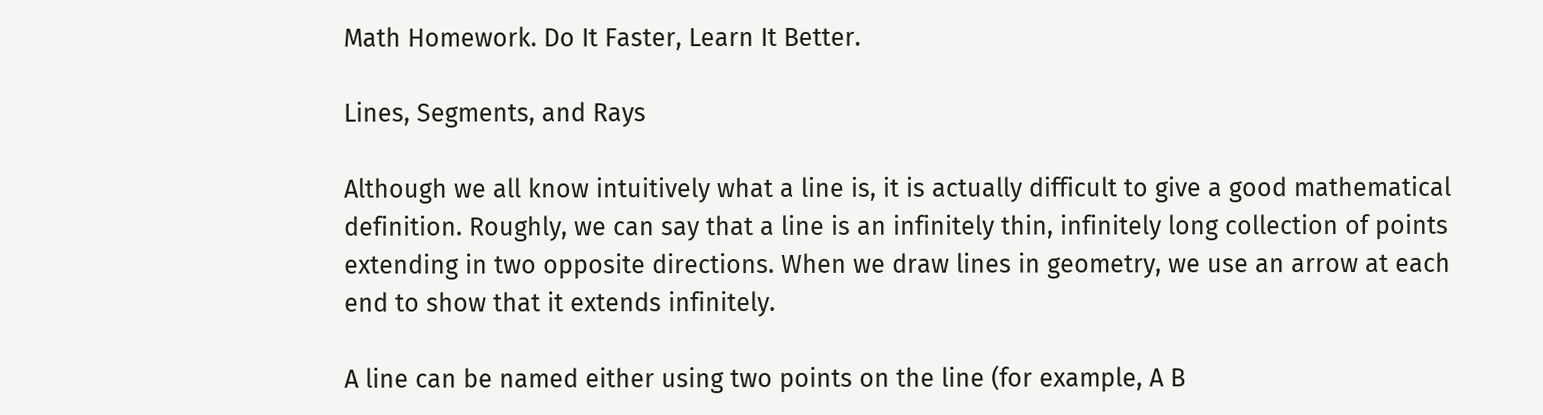Math Homework. Do It Faster, Learn It Better.

Lines, Segments, and Rays

Although we all know intuitively what a line is, it is actually difficult to give a good mathematical definition. Roughly, we can say that a line is an infinitely thin, infinitely long collection of points extending in two opposite directions. When we draw lines in geometry, we use an arrow at each end to show that it extends infinitely.

A line can be named either using two points on the line (for example, A B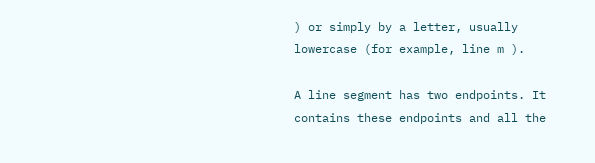) or simply by a letter, usually lowercase (for example, line m ).

A line segment has two endpoints. It contains these endpoints and all the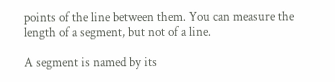points of the line between them. You can measure the length of a segment, but not of a line.

A segment is named by its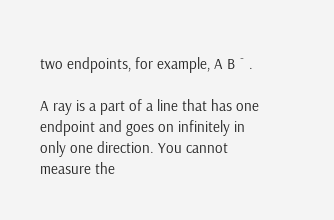two endpoints, for example, A B ¯ .

A ray is a part of a line that has one endpoint and goes on infinitely in only one direction. You cannot measure the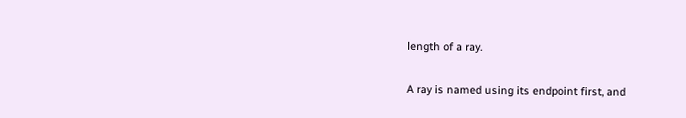length of a ray.

A ray is named using its endpoint first, and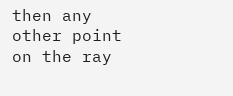then any other point on the ray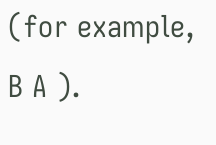(for example, B A ).